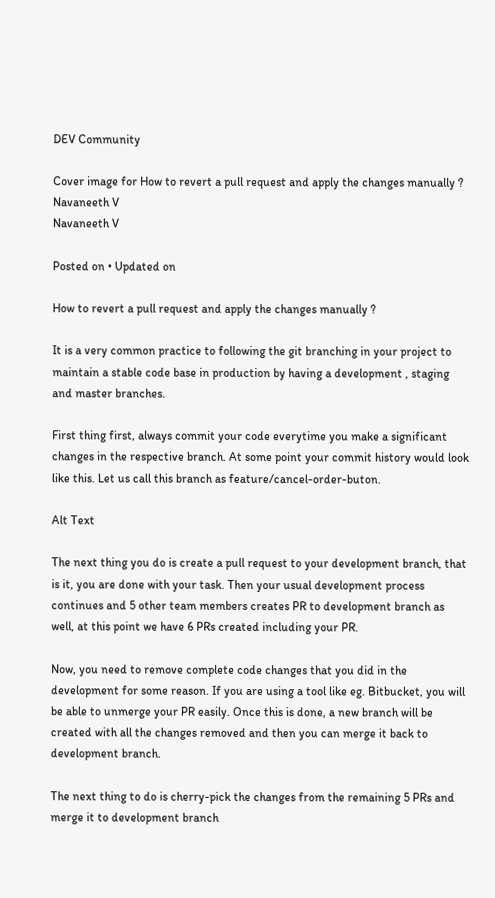DEV Community

Cover image for How to revert a pull request and apply the changes manually ?
Navaneeth V
Navaneeth V

Posted on • Updated on

How to revert a pull request and apply the changes manually ?

It is a very common practice to following the git branching in your project to maintain a stable code base in production by having a development , staging and master branches.

First thing first, always commit your code everytime you make a significant changes in the respective branch. At some point your commit history would look like this. Let us call this branch as feature/cancel-order-buton.

Alt Text

The next thing you do is create a pull request to your development branch, that is it, you are done with your task. Then your usual development process continues and 5 other team members creates PR to development branch as well, at this point we have 6 PRs created including your PR.

Now, you need to remove complete code changes that you did in the development for some reason. If you are using a tool like eg. Bitbucket, you will be able to unmerge your PR easily. Once this is done, a new branch will be created with all the changes removed and then you can merge it back to development branch.

The next thing to do is cherry-pick the changes from the remaining 5 PRs and merge it to development branch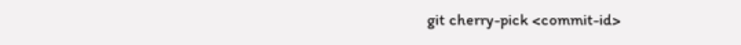git cherry-pick <commit-id>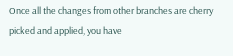Once all the changes from other branches are cherry picked and applied, you have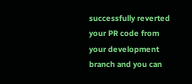successfully reverted your PR code from your development branch and you can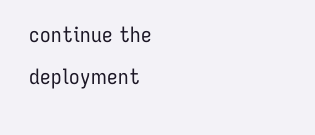continue the deployment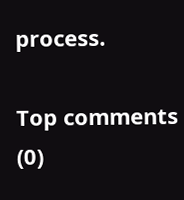process.

Top comments (0)